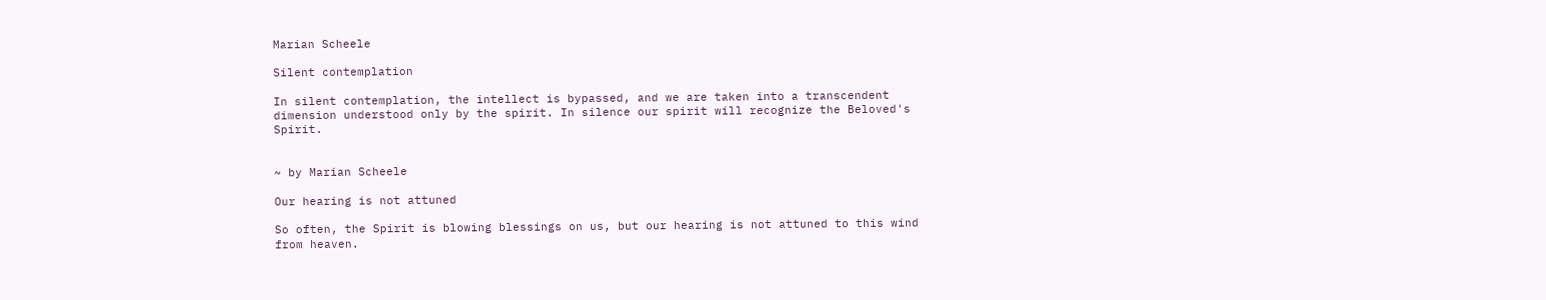Marian Scheele

Silent contemplation

In silent contemplation, the intellect is bypassed, and we are taken into a transcendent dimension understood only by the spirit. In silence our spirit will recognize the Beloved's Spirit.


~ by Marian Scheele

Our hearing is not attuned

So often, the Spirit is blowing blessings on us, but our hearing is not attuned to this wind from heaven.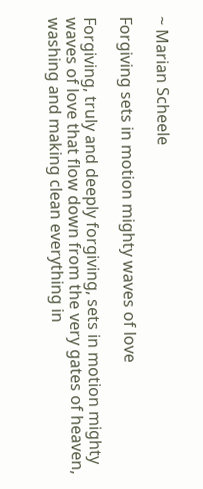~ Marian Scheele

Forgiving sets in motion mighty waves of love

Forgiving, truly and deeply forgiving, sets in motion mighty waves of love that flow down from the very gates of heaven, washing and making clean everything in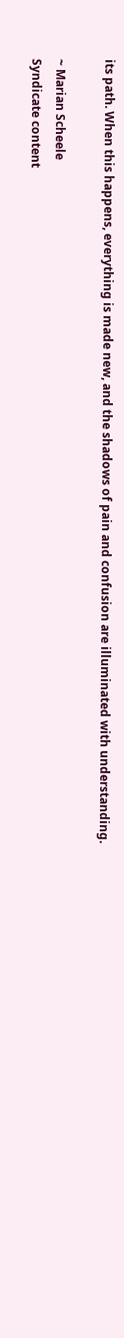its path. When this happens, everything is made new, and the shadows of pain and confusion are illuminated with understanding.

~ Marian Scheele
Syndicate content